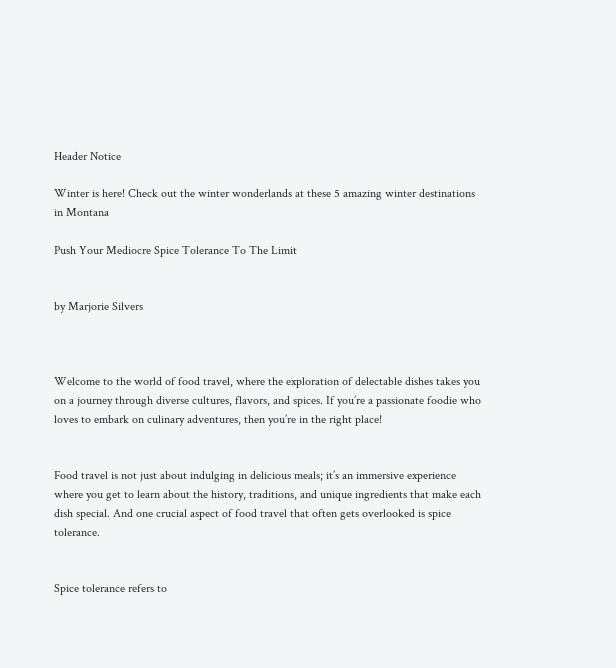Header Notice

Winter is here! Check out the winter wonderlands at these 5 amazing winter destinations in Montana

Push Your Mediocre Spice Tolerance To The Limit


by Marjorie Silvers



Welcome to the world of food travel, where the exploration of delectable dishes takes you on a journey through diverse cultures, flavors, and spices. If you’re a passionate foodie who loves to embark on culinary adventures, then you’re in the right place!


Food travel is not just about indulging in delicious meals; it’s an immersive experience where you get to learn about the history, traditions, and unique ingredients that make each dish special. And one crucial aspect of food travel that often gets overlooked is spice tolerance.


Spice tolerance refers to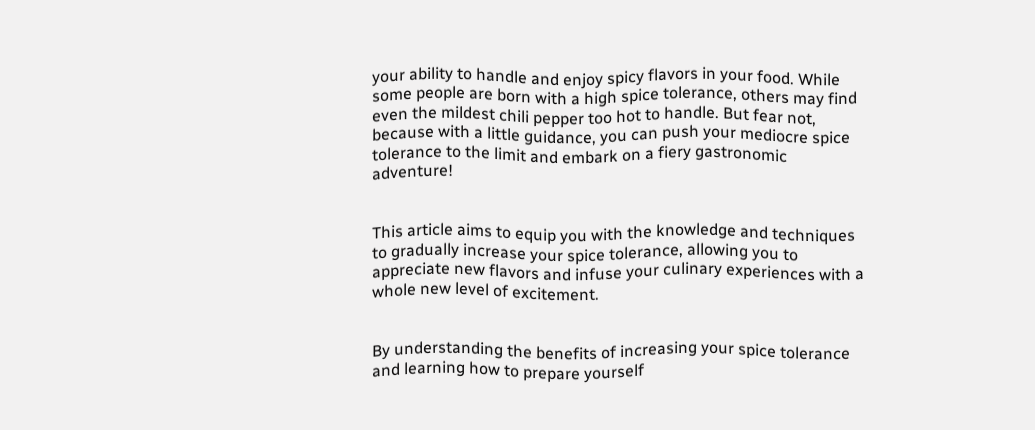your ability to handle and enjoy spicy flavors in your food. While some people are born with a high spice tolerance, others may find even the mildest chili pepper too hot to handle. But fear not, because with a little guidance, you can push your mediocre spice tolerance to the limit and embark on a fiery gastronomic adventure!


This article aims to equip you with the knowledge and techniques to gradually increase your spice tolerance, allowing you to appreciate new flavors and infuse your culinary experiences with a whole new level of excitement.


By understanding the benefits of increasing your spice tolerance and learning how to prepare yourself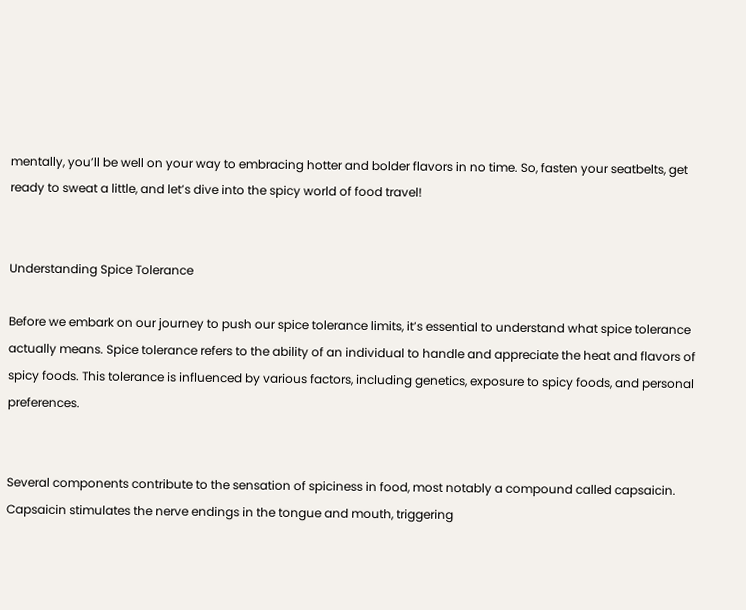mentally, you’ll be well on your way to embracing hotter and bolder flavors in no time. So, fasten your seatbelts, get ready to sweat a little, and let’s dive into the spicy world of food travel!


Understanding Spice Tolerance

Before we embark on our journey to push our spice tolerance limits, it’s essential to understand what spice tolerance actually means. Spice tolerance refers to the ability of an individual to handle and appreciate the heat and flavors of spicy foods. This tolerance is influenced by various factors, including genetics, exposure to spicy foods, and personal preferences.


Several components contribute to the sensation of spiciness in food, most notably a compound called capsaicin. Capsaicin stimulates the nerve endings in the tongue and mouth, triggering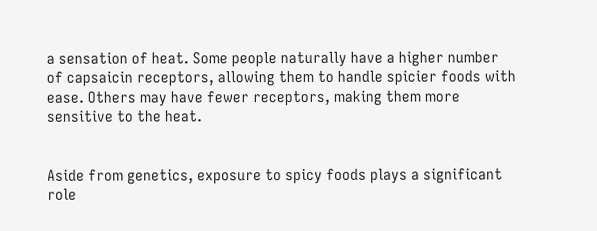a sensation of heat. Some people naturally have a higher number of capsaicin receptors, allowing them to handle spicier foods with ease. Others may have fewer receptors, making them more sensitive to the heat.


Aside from genetics, exposure to spicy foods plays a significant role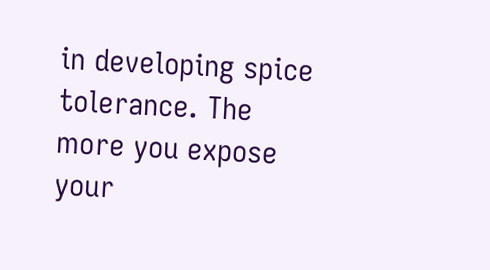in developing spice tolerance. The more you expose your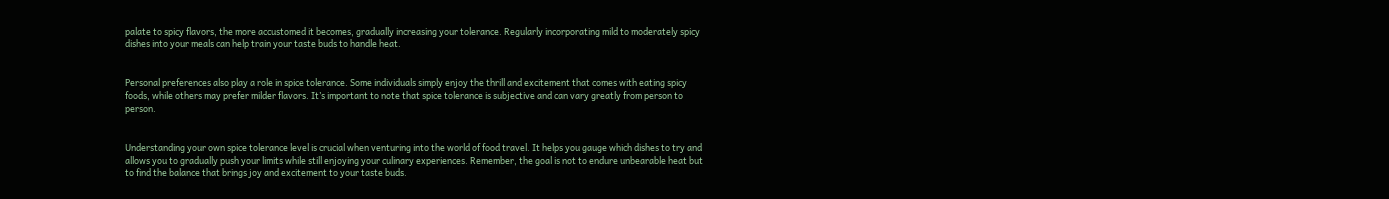palate to spicy flavors, the more accustomed it becomes, gradually increasing your tolerance. Regularly incorporating mild to moderately spicy dishes into your meals can help train your taste buds to handle heat.


Personal preferences also play a role in spice tolerance. Some individuals simply enjoy the thrill and excitement that comes with eating spicy foods, while others may prefer milder flavors. It’s important to note that spice tolerance is subjective and can vary greatly from person to person.


Understanding your own spice tolerance level is crucial when venturing into the world of food travel. It helps you gauge which dishes to try and allows you to gradually push your limits while still enjoying your culinary experiences. Remember, the goal is not to endure unbearable heat but to find the balance that brings joy and excitement to your taste buds.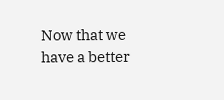Now that we have a better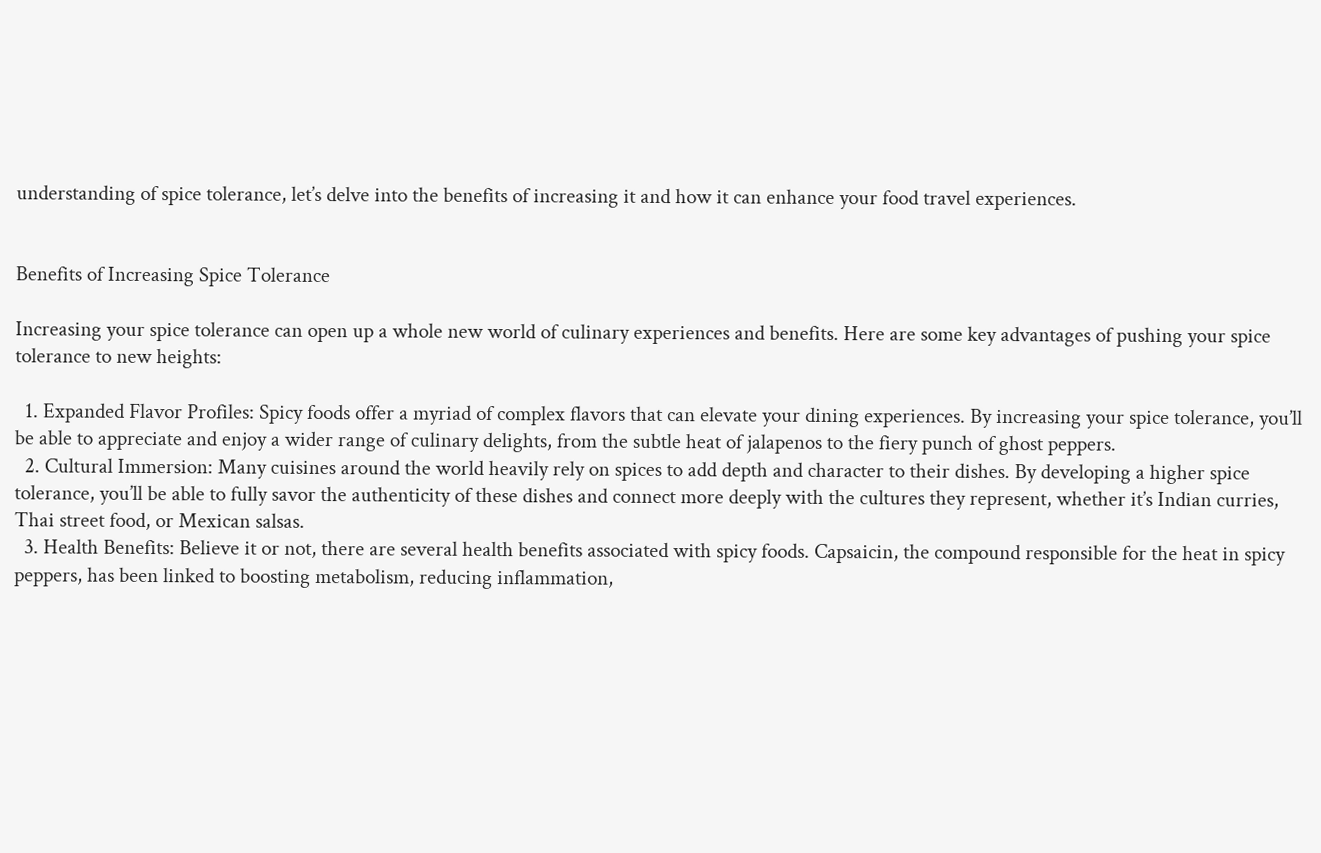understanding of spice tolerance, let’s delve into the benefits of increasing it and how it can enhance your food travel experiences.


Benefits of Increasing Spice Tolerance

Increasing your spice tolerance can open up a whole new world of culinary experiences and benefits. Here are some key advantages of pushing your spice tolerance to new heights:

  1. Expanded Flavor Profiles: Spicy foods offer a myriad of complex flavors that can elevate your dining experiences. By increasing your spice tolerance, you’ll be able to appreciate and enjoy a wider range of culinary delights, from the subtle heat of jalapenos to the fiery punch of ghost peppers.
  2. Cultural Immersion: Many cuisines around the world heavily rely on spices to add depth and character to their dishes. By developing a higher spice tolerance, you’ll be able to fully savor the authenticity of these dishes and connect more deeply with the cultures they represent, whether it’s Indian curries, Thai street food, or Mexican salsas.
  3. Health Benefits: Believe it or not, there are several health benefits associated with spicy foods. Capsaicin, the compound responsible for the heat in spicy peppers, has been linked to boosting metabolism, reducing inflammation,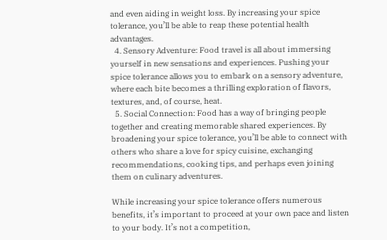and even aiding in weight loss. By increasing your spice tolerance, you’ll be able to reap these potential health advantages.
  4. Sensory Adventure: Food travel is all about immersing yourself in new sensations and experiences. Pushing your spice tolerance allows you to embark on a sensory adventure, where each bite becomes a thrilling exploration of flavors, textures, and, of course, heat.
  5. Social Connection: Food has a way of bringing people together and creating memorable shared experiences. By broadening your spice tolerance, you’ll be able to connect with others who share a love for spicy cuisine, exchanging recommendations, cooking tips, and perhaps even joining them on culinary adventures.

While increasing your spice tolerance offers numerous benefits, it’s important to proceed at your own pace and listen to your body. It’s not a competition,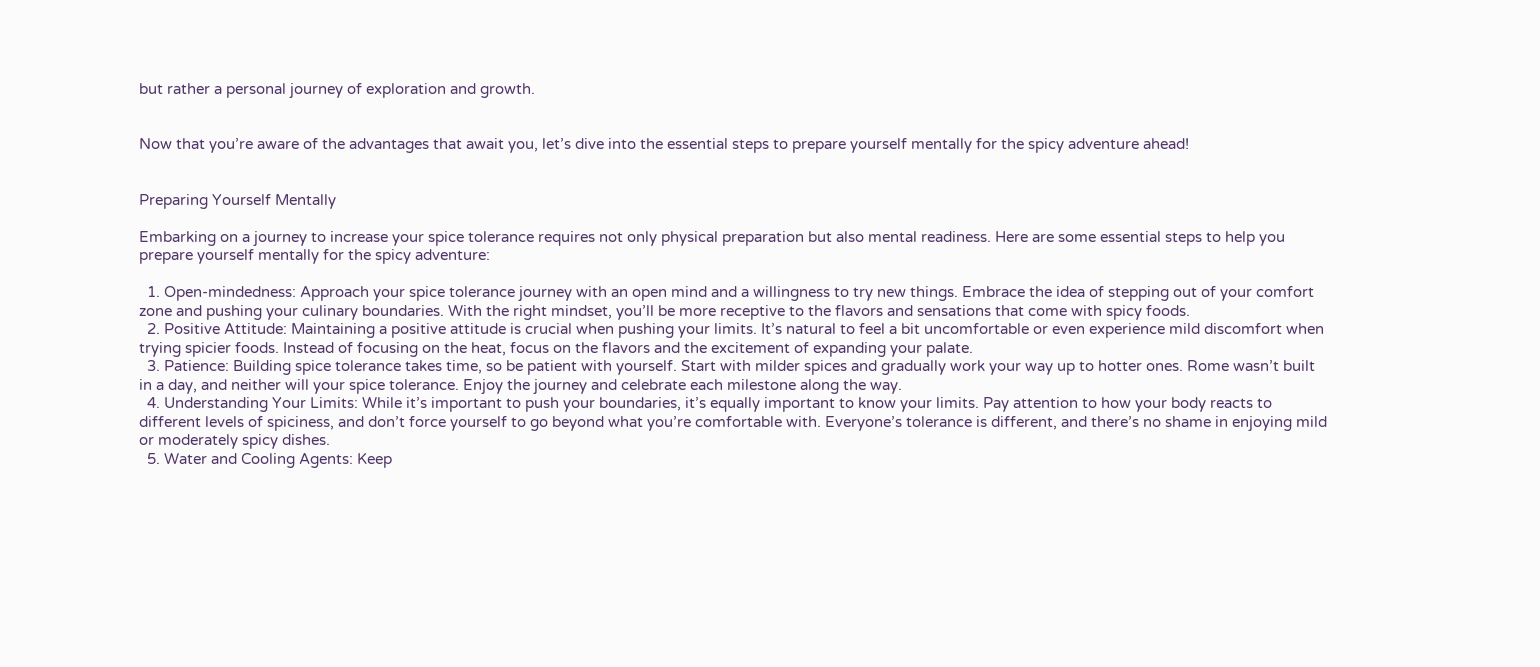but rather a personal journey of exploration and growth.


Now that you’re aware of the advantages that await you, let’s dive into the essential steps to prepare yourself mentally for the spicy adventure ahead!


Preparing Yourself Mentally

Embarking on a journey to increase your spice tolerance requires not only physical preparation but also mental readiness. Here are some essential steps to help you prepare yourself mentally for the spicy adventure:

  1. Open-mindedness: Approach your spice tolerance journey with an open mind and a willingness to try new things. Embrace the idea of stepping out of your comfort zone and pushing your culinary boundaries. With the right mindset, you’ll be more receptive to the flavors and sensations that come with spicy foods.
  2. Positive Attitude: Maintaining a positive attitude is crucial when pushing your limits. It’s natural to feel a bit uncomfortable or even experience mild discomfort when trying spicier foods. Instead of focusing on the heat, focus on the flavors and the excitement of expanding your palate.
  3. Patience: Building spice tolerance takes time, so be patient with yourself. Start with milder spices and gradually work your way up to hotter ones. Rome wasn’t built in a day, and neither will your spice tolerance. Enjoy the journey and celebrate each milestone along the way.
  4. Understanding Your Limits: While it’s important to push your boundaries, it’s equally important to know your limits. Pay attention to how your body reacts to different levels of spiciness, and don’t force yourself to go beyond what you’re comfortable with. Everyone’s tolerance is different, and there’s no shame in enjoying mild or moderately spicy dishes.
  5. Water and Cooling Agents: Keep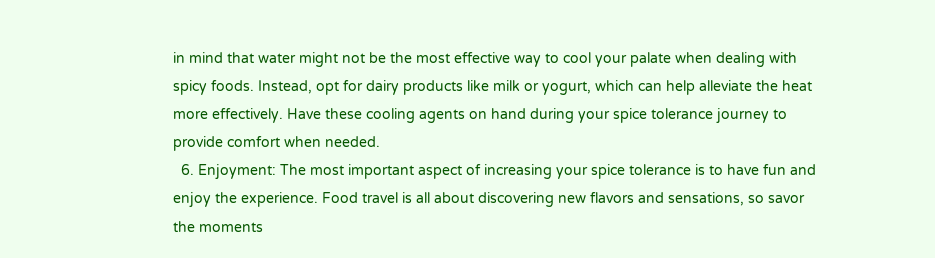in mind that water might not be the most effective way to cool your palate when dealing with spicy foods. Instead, opt for dairy products like milk or yogurt, which can help alleviate the heat more effectively. Have these cooling agents on hand during your spice tolerance journey to provide comfort when needed.
  6. Enjoyment: The most important aspect of increasing your spice tolerance is to have fun and enjoy the experience. Food travel is all about discovering new flavors and sensations, so savor the moments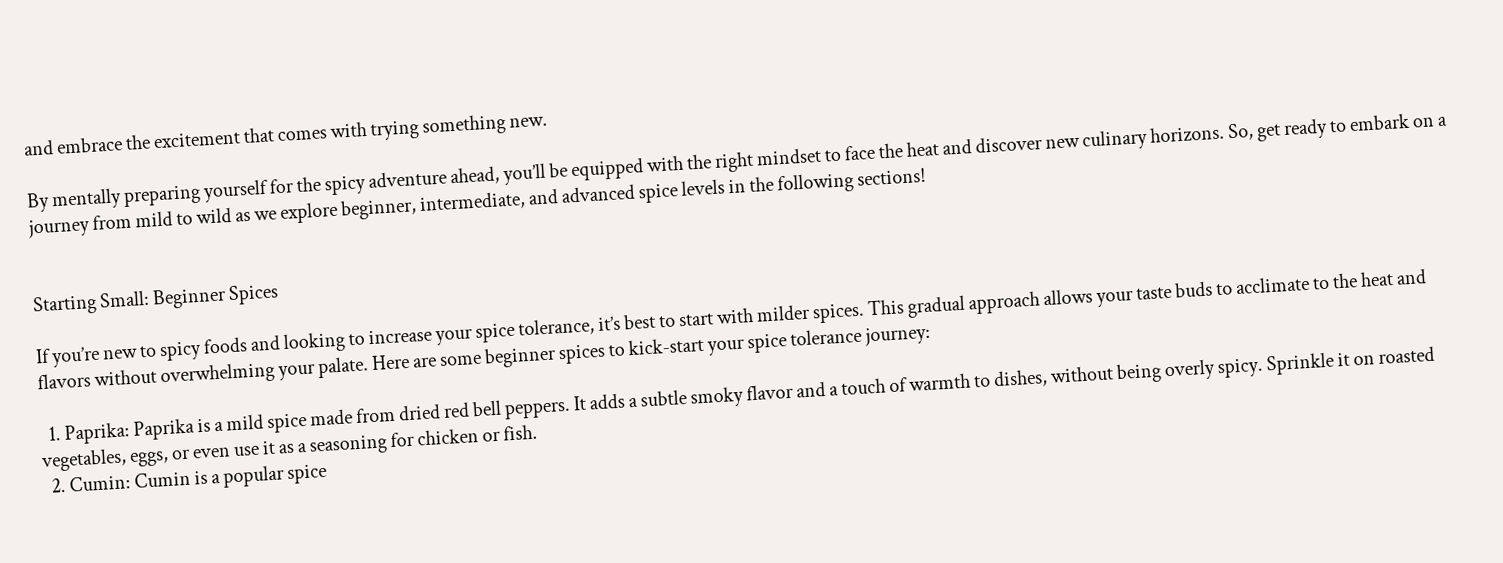and embrace the excitement that comes with trying something new.

By mentally preparing yourself for the spicy adventure ahead, you’ll be equipped with the right mindset to face the heat and discover new culinary horizons. So, get ready to embark on a journey from mild to wild as we explore beginner, intermediate, and advanced spice levels in the following sections!


Starting Small: Beginner Spices

If you’re new to spicy foods and looking to increase your spice tolerance, it’s best to start with milder spices. This gradual approach allows your taste buds to acclimate to the heat and flavors without overwhelming your palate. Here are some beginner spices to kick-start your spice tolerance journey:

  1. Paprika: Paprika is a mild spice made from dried red bell peppers. It adds a subtle smoky flavor and a touch of warmth to dishes, without being overly spicy. Sprinkle it on roasted vegetables, eggs, or even use it as a seasoning for chicken or fish.
  2. Cumin: Cumin is a popular spice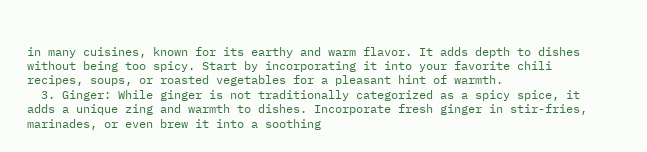in many cuisines, known for its earthy and warm flavor. It adds depth to dishes without being too spicy. Start by incorporating it into your favorite chili recipes, soups, or roasted vegetables for a pleasant hint of warmth.
  3. Ginger: While ginger is not traditionally categorized as a spicy spice, it adds a unique zing and warmth to dishes. Incorporate fresh ginger in stir-fries, marinades, or even brew it into a soothing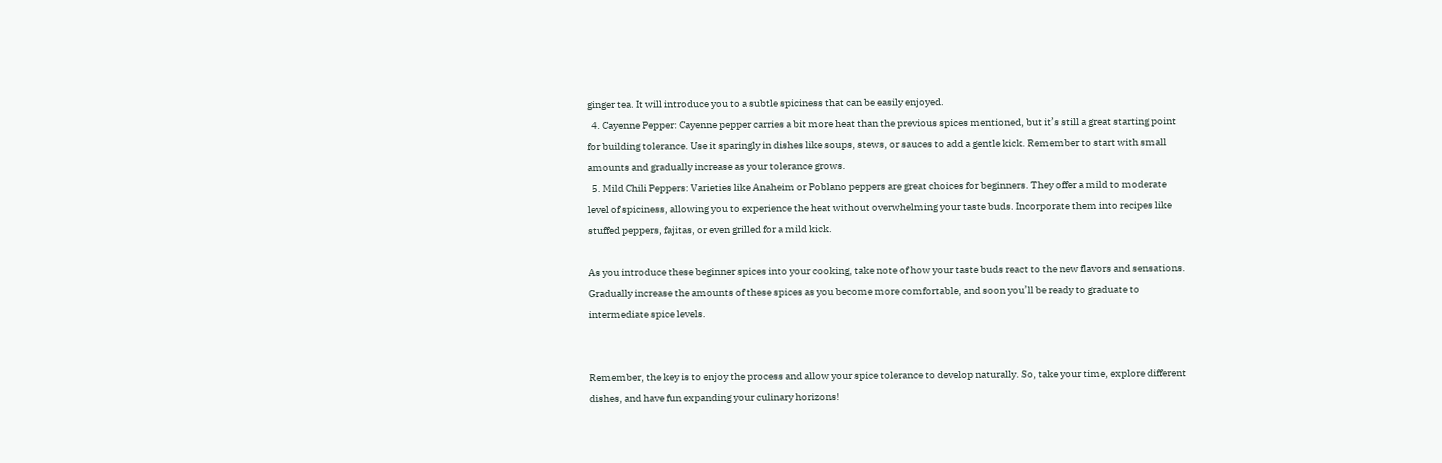ginger tea. It will introduce you to a subtle spiciness that can be easily enjoyed.
  4. Cayenne Pepper: Cayenne pepper carries a bit more heat than the previous spices mentioned, but it’s still a great starting point for building tolerance. Use it sparingly in dishes like soups, stews, or sauces to add a gentle kick. Remember to start with small amounts and gradually increase as your tolerance grows.
  5. Mild Chili Peppers: Varieties like Anaheim or Poblano peppers are great choices for beginners. They offer a mild to moderate level of spiciness, allowing you to experience the heat without overwhelming your taste buds. Incorporate them into recipes like stuffed peppers, fajitas, or even grilled for a mild kick.

As you introduce these beginner spices into your cooking, take note of how your taste buds react to the new flavors and sensations. Gradually increase the amounts of these spices as you become more comfortable, and soon you’ll be ready to graduate to intermediate spice levels.


Remember, the key is to enjoy the process and allow your spice tolerance to develop naturally. So, take your time, explore different dishes, and have fun expanding your culinary horizons!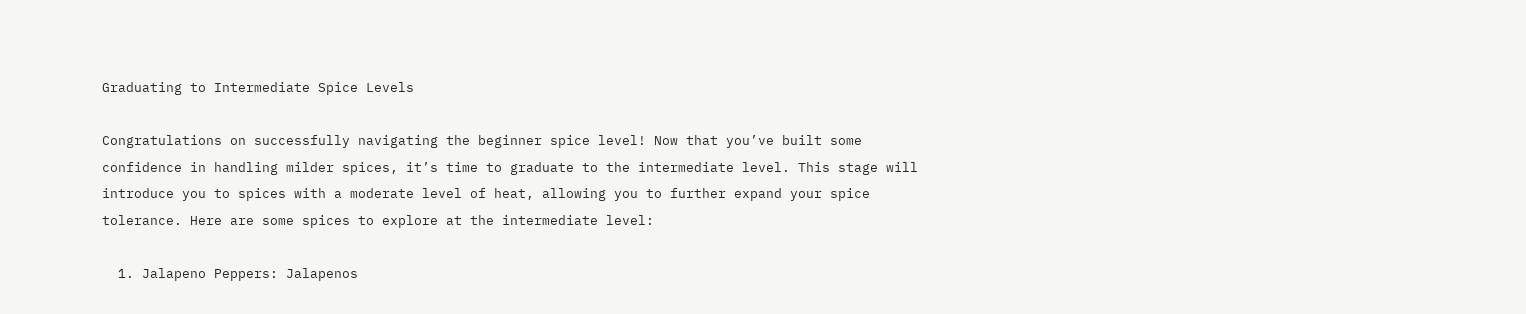Graduating to Intermediate Spice Levels

Congratulations on successfully navigating the beginner spice level! Now that you’ve built some confidence in handling milder spices, it’s time to graduate to the intermediate level. This stage will introduce you to spices with a moderate level of heat, allowing you to further expand your spice tolerance. Here are some spices to explore at the intermediate level:

  1. Jalapeno Peppers: Jalapenos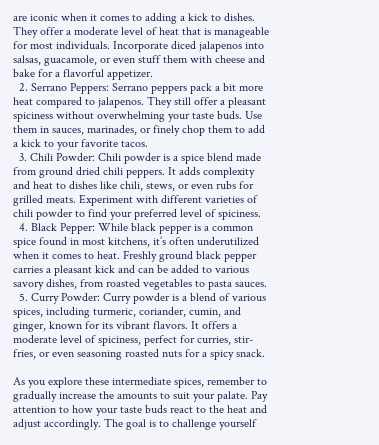are iconic when it comes to adding a kick to dishes. They offer a moderate level of heat that is manageable for most individuals. Incorporate diced jalapenos into salsas, guacamole, or even stuff them with cheese and bake for a flavorful appetizer.
  2. Serrano Peppers: Serrano peppers pack a bit more heat compared to jalapenos. They still offer a pleasant spiciness without overwhelming your taste buds. Use them in sauces, marinades, or finely chop them to add a kick to your favorite tacos.
  3. Chili Powder: Chili powder is a spice blend made from ground dried chili peppers. It adds complexity and heat to dishes like chili, stews, or even rubs for grilled meats. Experiment with different varieties of chili powder to find your preferred level of spiciness.
  4. Black Pepper: While black pepper is a common spice found in most kitchens, it’s often underutilized when it comes to heat. Freshly ground black pepper carries a pleasant kick and can be added to various savory dishes, from roasted vegetables to pasta sauces.
  5. Curry Powder: Curry powder is a blend of various spices, including turmeric, coriander, cumin, and ginger, known for its vibrant flavors. It offers a moderate level of spiciness, perfect for curries, stir-fries, or even seasoning roasted nuts for a spicy snack.

As you explore these intermediate spices, remember to gradually increase the amounts to suit your palate. Pay attention to how your taste buds react to the heat and adjust accordingly. The goal is to challenge yourself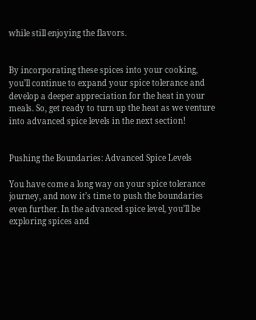while still enjoying the flavors.


By incorporating these spices into your cooking, you’ll continue to expand your spice tolerance and develop a deeper appreciation for the heat in your meals. So, get ready to turn up the heat as we venture into advanced spice levels in the next section!


Pushing the Boundaries: Advanced Spice Levels

You have come a long way on your spice tolerance journey, and now it’s time to push the boundaries even further. In the advanced spice level, you’ll be exploring spices and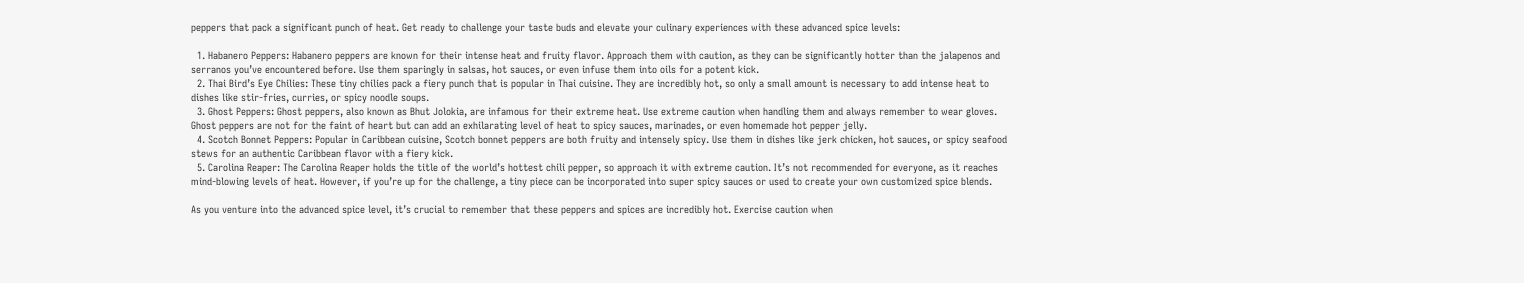peppers that pack a significant punch of heat. Get ready to challenge your taste buds and elevate your culinary experiences with these advanced spice levels:

  1. Habanero Peppers: Habanero peppers are known for their intense heat and fruity flavor. Approach them with caution, as they can be significantly hotter than the jalapenos and serranos you’ve encountered before. Use them sparingly in salsas, hot sauces, or even infuse them into oils for a potent kick.
  2. Thai Bird’s Eye Chilies: These tiny chilies pack a fiery punch that is popular in Thai cuisine. They are incredibly hot, so only a small amount is necessary to add intense heat to dishes like stir-fries, curries, or spicy noodle soups.
  3. Ghost Peppers: Ghost peppers, also known as Bhut Jolokia, are infamous for their extreme heat. Use extreme caution when handling them and always remember to wear gloves. Ghost peppers are not for the faint of heart but can add an exhilarating level of heat to spicy sauces, marinades, or even homemade hot pepper jelly.
  4. Scotch Bonnet Peppers: Popular in Caribbean cuisine, Scotch bonnet peppers are both fruity and intensely spicy. Use them in dishes like jerk chicken, hot sauces, or spicy seafood stews for an authentic Caribbean flavor with a fiery kick.
  5. Carolina Reaper: The Carolina Reaper holds the title of the world’s hottest chili pepper, so approach it with extreme caution. It’s not recommended for everyone, as it reaches mind-blowing levels of heat. However, if you’re up for the challenge, a tiny piece can be incorporated into super spicy sauces or used to create your own customized spice blends.

As you venture into the advanced spice level, it’s crucial to remember that these peppers and spices are incredibly hot. Exercise caution when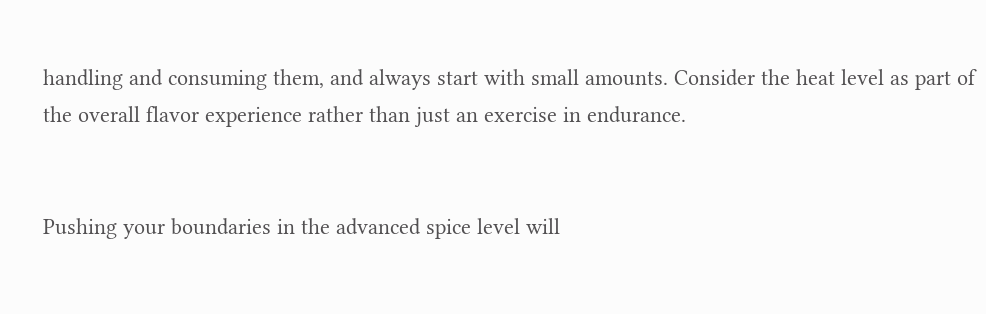handling and consuming them, and always start with small amounts. Consider the heat level as part of the overall flavor experience rather than just an exercise in endurance.


Pushing your boundaries in the advanced spice level will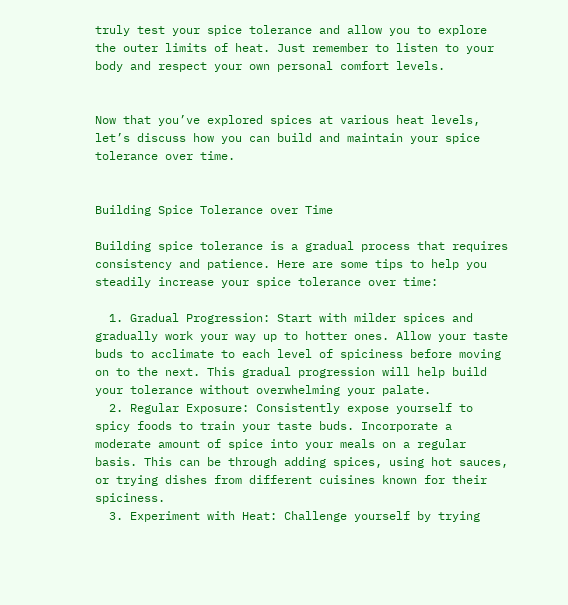truly test your spice tolerance and allow you to explore the outer limits of heat. Just remember to listen to your body and respect your own personal comfort levels.


Now that you’ve explored spices at various heat levels, let’s discuss how you can build and maintain your spice tolerance over time.


Building Spice Tolerance over Time

Building spice tolerance is a gradual process that requires consistency and patience. Here are some tips to help you steadily increase your spice tolerance over time:

  1. Gradual Progression: Start with milder spices and gradually work your way up to hotter ones. Allow your taste buds to acclimate to each level of spiciness before moving on to the next. This gradual progression will help build your tolerance without overwhelming your palate.
  2. Regular Exposure: Consistently expose yourself to spicy foods to train your taste buds. Incorporate a moderate amount of spice into your meals on a regular basis. This can be through adding spices, using hot sauces, or trying dishes from different cuisines known for their spiciness.
  3. Experiment with Heat: Challenge yourself by trying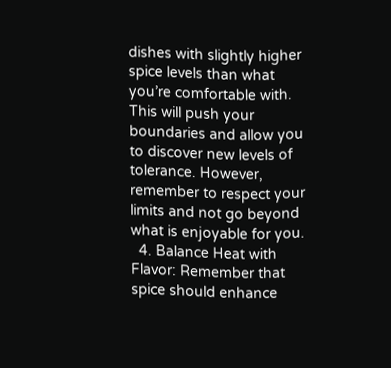dishes with slightly higher spice levels than what you’re comfortable with. This will push your boundaries and allow you to discover new levels of tolerance. However, remember to respect your limits and not go beyond what is enjoyable for you.
  4. Balance Heat with Flavor: Remember that spice should enhance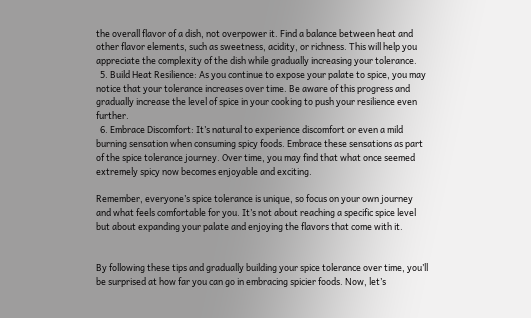the overall flavor of a dish, not overpower it. Find a balance between heat and other flavor elements, such as sweetness, acidity, or richness. This will help you appreciate the complexity of the dish while gradually increasing your tolerance.
  5. Build Heat Resilience: As you continue to expose your palate to spice, you may notice that your tolerance increases over time. Be aware of this progress and gradually increase the level of spice in your cooking to push your resilience even further.
  6. Embrace Discomfort: It’s natural to experience discomfort or even a mild burning sensation when consuming spicy foods. Embrace these sensations as part of the spice tolerance journey. Over time, you may find that what once seemed extremely spicy now becomes enjoyable and exciting.

Remember, everyone’s spice tolerance is unique, so focus on your own journey and what feels comfortable for you. It’s not about reaching a specific spice level but about expanding your palate and enjoying the flavors that come with it.


By following these tips and gradually building your spice tolerance over time, you’ll be surprised at how far you can go in embracing spicier foods. Now, let’s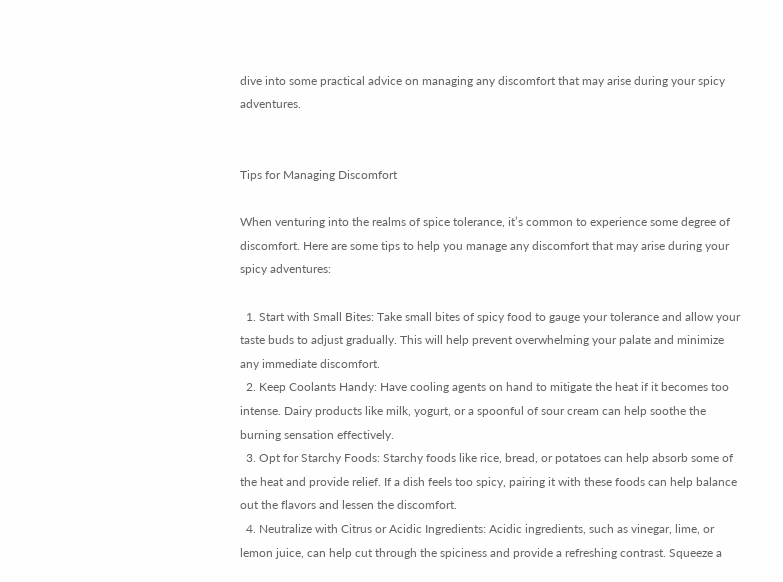dive into some practical advice on managing any discomfort that may arise during your spicy adventures.


Tips for Managing Discomfort

When venturing into the realms of spice tolerance, it’s common to experience some degree of discomfort. Here are some tips to help you manage any discomfort that may arise during your spicy adventures:

  1. Start with Small Bites: Take small bites of spicy food to gauge your tolerance and allow your taste buds to adjust gradually. This will help prevent overwhelming your palate and minimize any immediate discomfort.
  2. Keep Coolants Handy: Have cooling agents on hand to mitigate the heat if it becomes too intense. Dairy products like milk, yogurt, or a spoonful of sour cream can help soothe the burning sensation effectively.
  3. Opt for Starchy Foods: Starchy foods like rice, bread, or potatoes can help absorb some of the heat and provide relief. If a dish feels too spicy, pairing it with these foods can help balance out the flavors and lessen the discomfort.
  4. Neutralize with Citrus or Acidic Ingredients: Acidic ingredients, such as vinegar, lime, or lemon juice, can help cut through the spiciness and provide a refreshing contrast. Squeeze a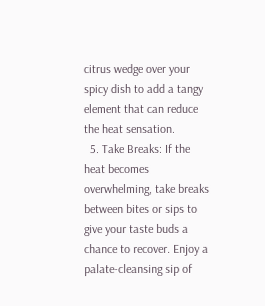citrus wedge over your spicy dish to add a tangy element that can reduce the heat sensation.
  5. Take Breaks: If the heat becomes overwhelming, take breaks between bites or sips to give your taste buds a chance to recover. Enjoy a palate-cleansing sip of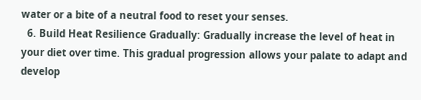water or a bite of a neutral food to reset your senses.
  6. Build Heat Resilience Gradually: Gradually increase the level of heat in your diet over time. This gradual progression allows your palate to adapt and develop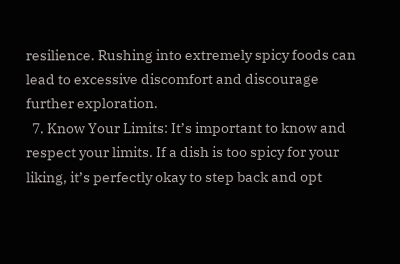resilience. Rushing into extremely spicy foods can lead to excessive discomfort and discourage further exploration.
  7. Know Your Limits: It’s important to know and respect your limits. If a dish is too spicy for your liking, it’s perfectly okay to step back and opt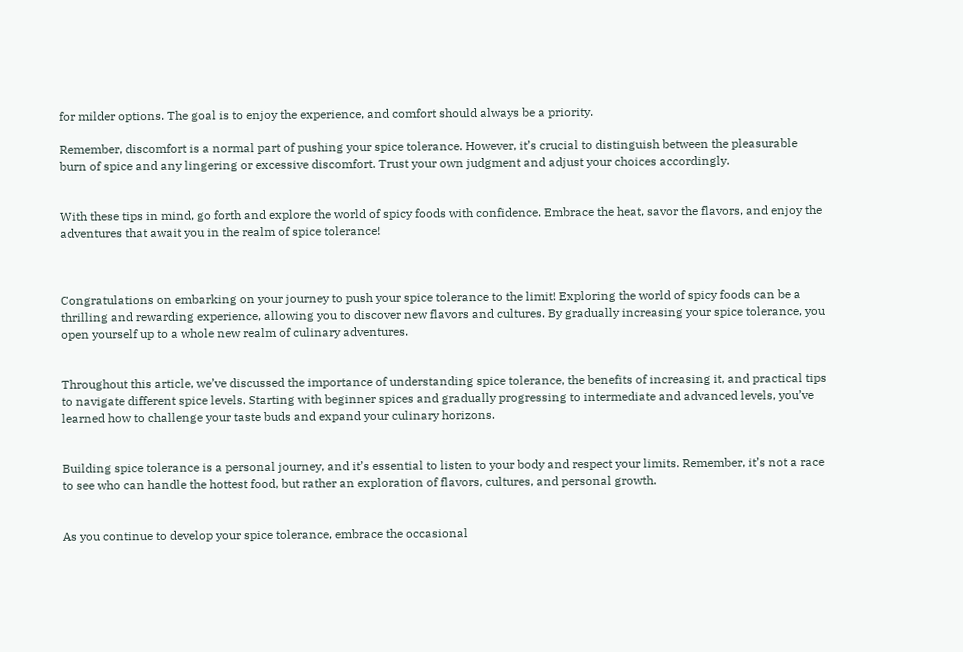for milder options. The goal is to enjoy the experience, and comfort should always be a priority.

Remember, discomfort is a normal part of pushing your spice tolerance. However, it’s crucial to distinguish between the pleasurable burn of spice and any lingering or excessive discomfort. Trust your own judgment and adjust your choices accordingly.


With these tips in mind, go forth and explore the world of spicy foods with confidence. Embrace the heat, savor the flavors, and enjoy the adventures that await you in the realm of spice tolerance!



Congratulations on embarking on your journey to push your spice tolerance to the limit! Exploring the world of spicy foods can be a thrilling and rewarding experience, allowing you to discover new flavors and cultures. By gradually increasing your spice tolerance, you open yourself up to a whole new realm of culinary adventures.


Throughout this article, we’ve discussed the importance of understanding spice tolerance, the benefits of increasing it, and practical tips to navigate different spice levels. Starting with beginner spices and gradually progressing to intermediate and advanced levels, you’ve learned how to challenge your taste buds and expand your culinary horizons.


Building spice tolerance is a personal journey, and it’s essential to listen to your body and respect your limits. Remember, it’s not a race to see who can handle the hottest food, but rather an exploration of flavors, cultures, and personal growth.


As you continue to develop your spice tolerance, embrace the occasional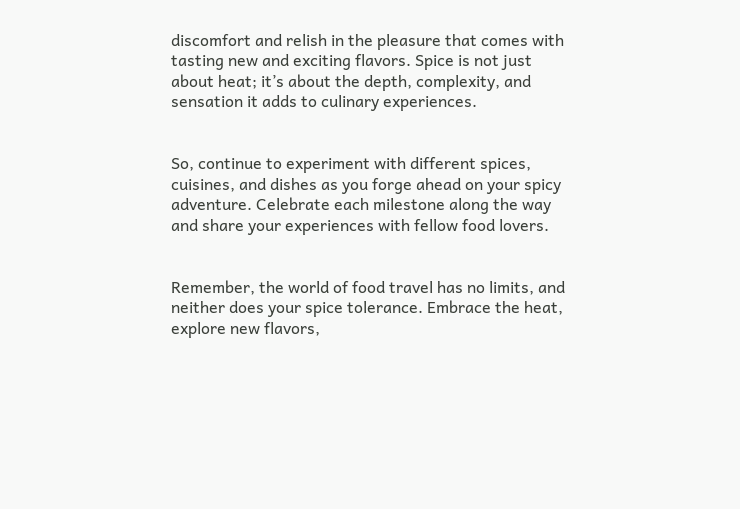discomfort and relish in the pleasure that comes with tasting new and exciting flavors. Spice is not just about heat; it’s about the depth, complexity, and sensation it adds to culinary experiences.


So, continue to experiment with different spices, cuisines, and dishes as you forge ahead on your spicy adventure. Celebrate each milestone along the way and share your experiences with fellow food lovers.


Remember, the world of food travel has no limits, and neither does your spice tolerance. Embrace the heat, explore new flavors,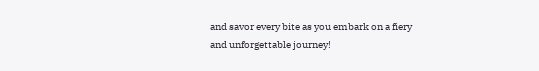and savor every bite as you embark on a fiery and unforgettable journey!